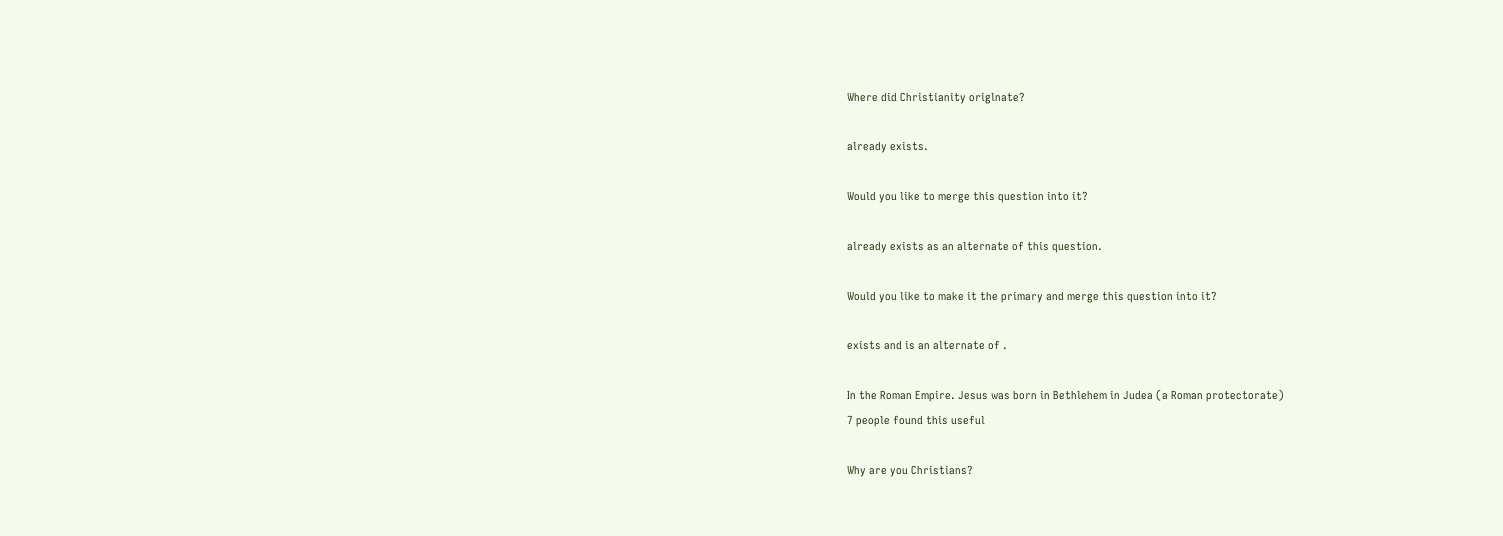Where did Christianity origlnate?

already exists.

Would you like to merge this question into it?

already exists as an alternate of this question.

Would you like to make it the primary and merge this question into it?

exists and is an alternate of .

In the Roman Empire. Jesus was born in Bethlehem in Judea (a Roman protectorate)
7 people found this useful

Why are you Christians?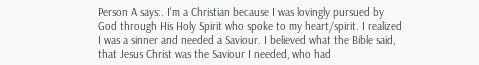Person A says:. I'm a Christian because I was lovingly pursued by God through His Holy Spirit who spoke to my heart/spirit. I realized I was a sinner and needed a Saviour. I believed what the Bible said, that Jesus Christ was the Saviour I needed, who had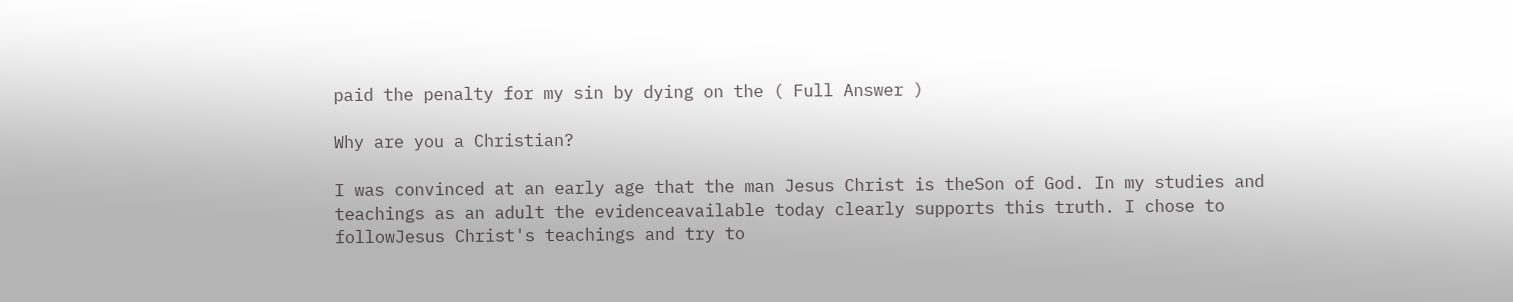paid the penalty for my sin by dying on the ( Full Answer )

Why are you a Christian?

I was convinced at an early age that the man Jesus Christ is theSon of God. In my studies and teachings as an adult the evidenceavailable today clearly supports this truth. I chose to followJesus Christ's teachings and try to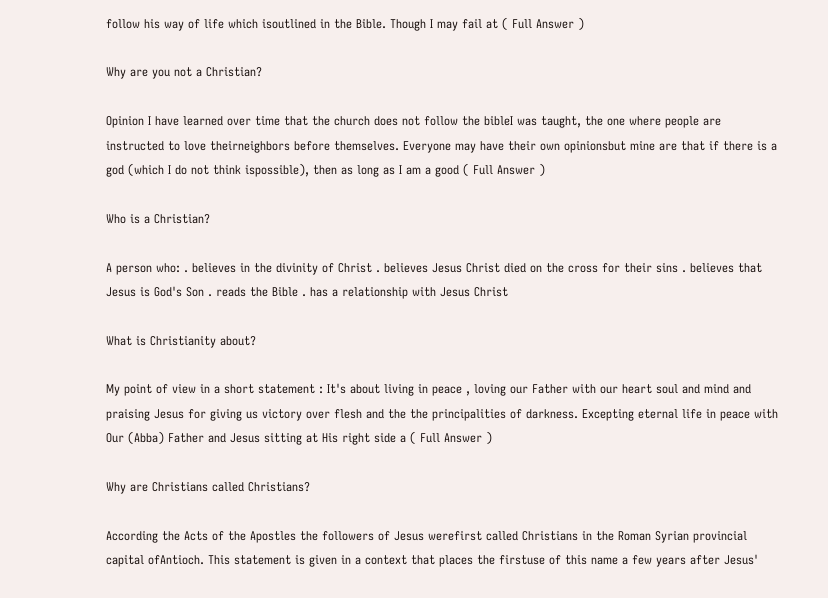follow his way of life which isoutlined in the Bible. Though I may fail at ( Full Answer )

Why are you not a Christian?

Opinion I have learned over time that the church does not follow the bibleI was taught, the one where people are instructed to love theirneighbors before themselves. Everyone may have their own opinionsbut mine are that if there is a god (which I do not think ispossible), then as long as I am a good ( Full Answer )

Who is a Christian?

A person who: . believes in the divinity of Christ . believes Jesus Christ died on the cross for their sins . believes that Jesus is God's Son . reads the Bible . has a relationship with Jesus Christ

What is Christianity about?

My point of view in a short statement : It's about living in peace , loving our Father with our heart soul and mind and praising Jesus for giving us victory over flesh and the the principalities of darkness. Excepting eternal life in peace with Our (Abba) Father and Jesus sitting at His right side a ( Full Answer )

Why are Christians called Christians?

According the Acts of the Apostles the followers of Jesus werefirst called Christians in the Roman Syrian provincial capital ofAntioch. This statement is given in a context that places the firstuse of this name a few years after Jesus'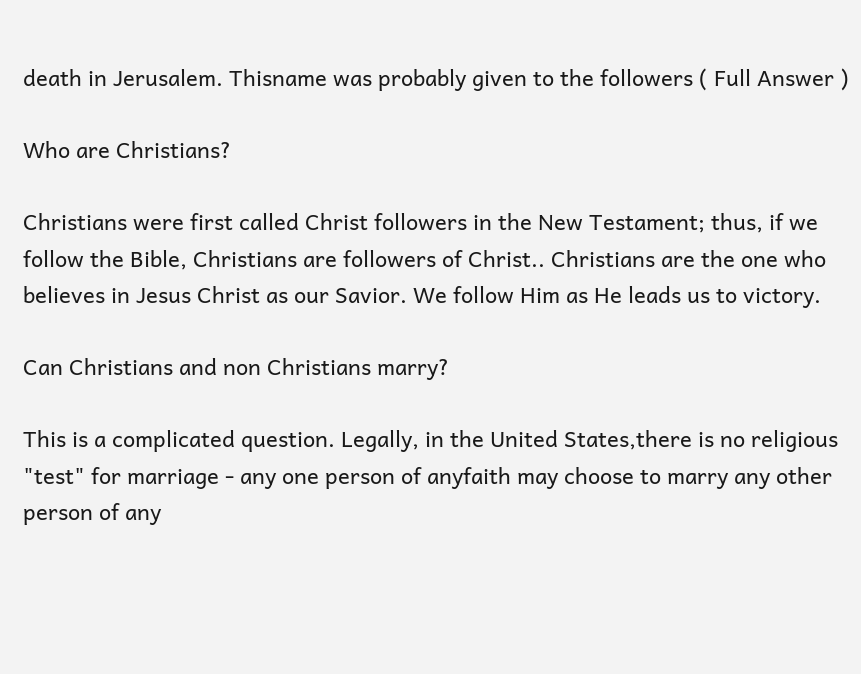death in Jerusalem. Thisname was probably given to the followers ( Full Answer )

Who are Christians?

Christians were first called Christ followers in the New Testament; thus, if we follow the Bible, Christians are followers of Christ.. Christians are the one who believes in Jesus Christ as our Savior. We follow Him as He leads us to victory.

Can Christians and non Christians marry?

This is a complicated question. Legally, in the United States,there is no religious "test" for marriage - any one person of anyfaith may choose to marry any other person of any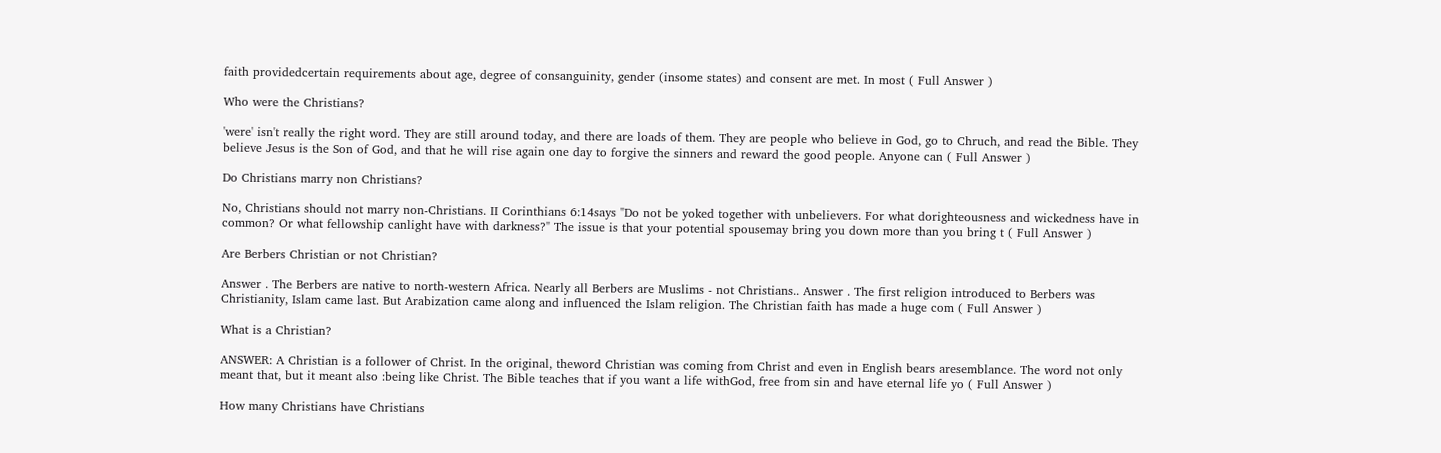faith providedcertain requirements about age, degree of consanguinity, gender (insome states) and consent are met. In most ( Full Answer )

Who were the Christians?

'were' isn't really the right word. They are still around today, and there are loads of them. They are people who believe in God, go to Chruch, and read the Bible. They believe Jesus is the Son of God, and that he will rise again one day to forgive the sinners and reward the good people. Anyone can ( Full Answer )

Do Christians marry non Christians?

No, Christians should not marry non-Christians. II Corinthians 6:14says "Do not be yoked together with unbelievers. For what dorighteousness and wickedness have in common? Or what fellowship canlight have with darkness?" The issue is that your potential spousemay bring you down more than you bring t ( Full Answer )

Are Berbers Christian or not Christian?

Answer . The Berbers are native to north-western Africa. Nearly all Berbers are Muslims - not Christians.. Answer . The first religion introduced to Berbers was Christianity, Islam came last. But Arabization came along and influenced the Islam religion. The Christian faith has made a huge com ( Full Answer )

What is a Christian?

ANSWER: A Christian is a follower of Christ. In the original, theword Christian was coming from Christ and even in English bears aresemblance. The word not only meant that, but it meant also :being like Christ. The Bible teaches that if you want a life withGod, free from sin and have eternal life yo ( Full Answer )

How many Christians have Christians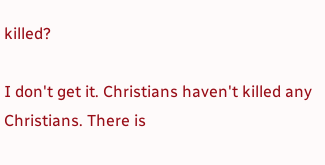killed?

I don't get it. Christians haven't killed any Christians. There is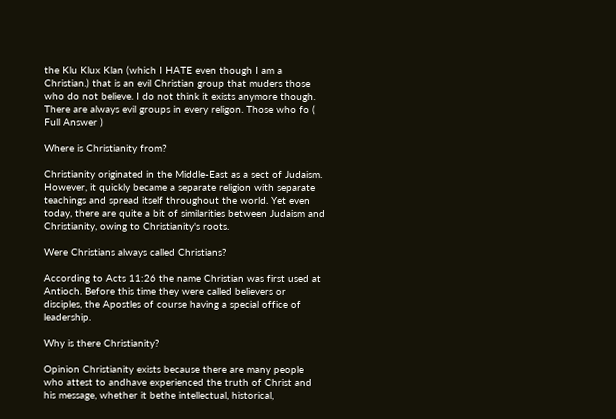the Klu Klux Klan (which I HATE even though I am a Christian.) that is an evil Christian group that muders those who do not believe. I do not think it exists anymore though. There are always evil groups in every religon. Those who fo ( Full Answer )

Where is Christianity from?

Christianity originated in the Middle-East as a sect of Judaism. However, it quickly became a separate religion with separate teachings and spread itself throughout the world. Yet even today, there are quite a bit of similarities between Judaism and Christianity, owing to Christianity's roots.

Were Christians always called Christians?

According to Acts 11:26 the name Christian was first used at Antioch. Before this time they were called believers or disciples, the Apostles of course having a special office of leadership.

Why is there Christianity?

Opinion Christianity exists because there are many people who attest to andhave experienced the truth of Christ and his message, whether it bethe intellectual, historical,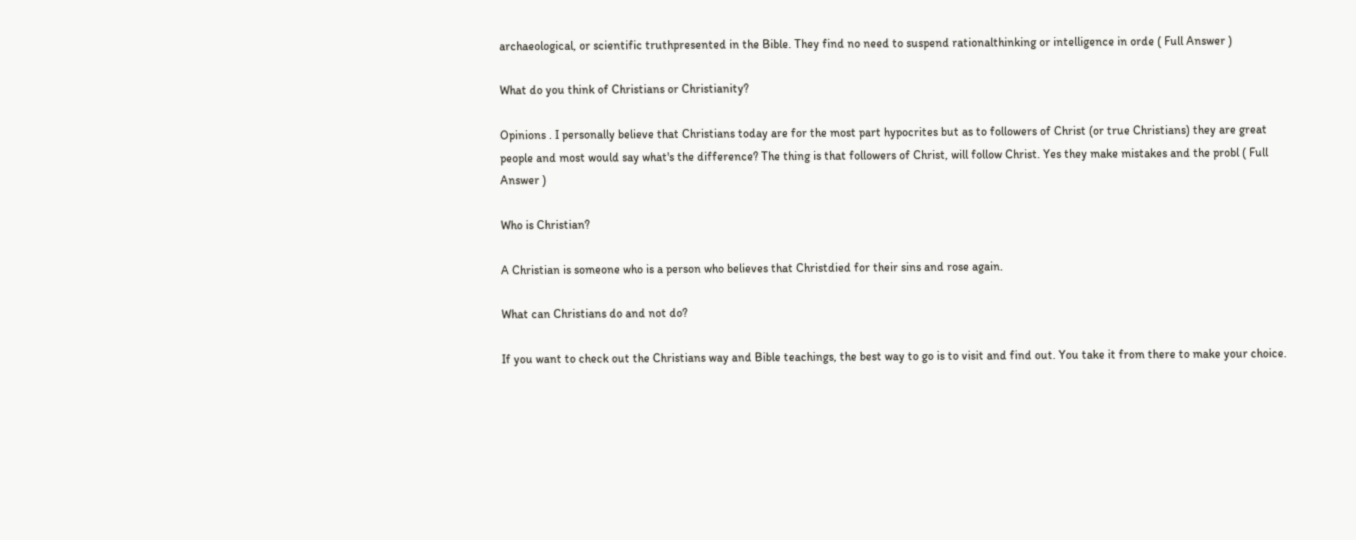archaeological, or scientific truthpresented in the Bible. They find no need to suspend rationalthinking or intelligence in orde ( Full Answer )

What do you think of Christians or Christianity?

Opinions . I personally believe that Christians today are for the most part hypocrites but as to followers of Christ (or true Christians) they are great people and most would say what's the difference? The thing is that followers of Christ, will follow Christ. Yes they make mistakes and the probl ( Full Answer )

Who is Christian?

A Christian is someone who is a person who believes that Christdied for their sins and rose again.

What can Christians do and not do?

If you want to check out the Christians way and Bible teachings, the best way to go is to visit and find out. You take it from there to make your choice.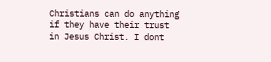Christians can do anything if they have their trust in Jesus Christ. I dont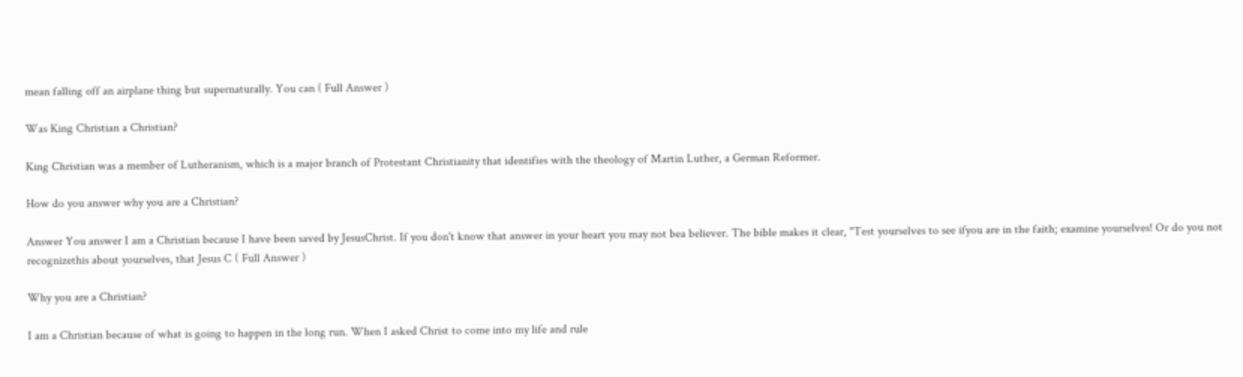mean falling off an airplane thing but supernaturally. You can ( Full Answer )

Was King Christian a Christian?

King Christian was a member of Lutheranism, which is a major branch of Protestant Christianity that identifies with the theology of Martin Luther, a German Reformer.

How do you answer why you are a Christian?

Answer You answer I am a Christian because I have been saved by JesusChrist. If you don't know that answer in your heart you may not bea believer. The bible makes it clear, "Test yourselves to see ifyou are in the faith; examine yourselves! Or do you not recognizethis about yourselves, that Jesus C ( Full Answer )

Why you are a Christian?

I am a Christian because of what is going to happen in the long run. When I asked Christ to come into my life and rule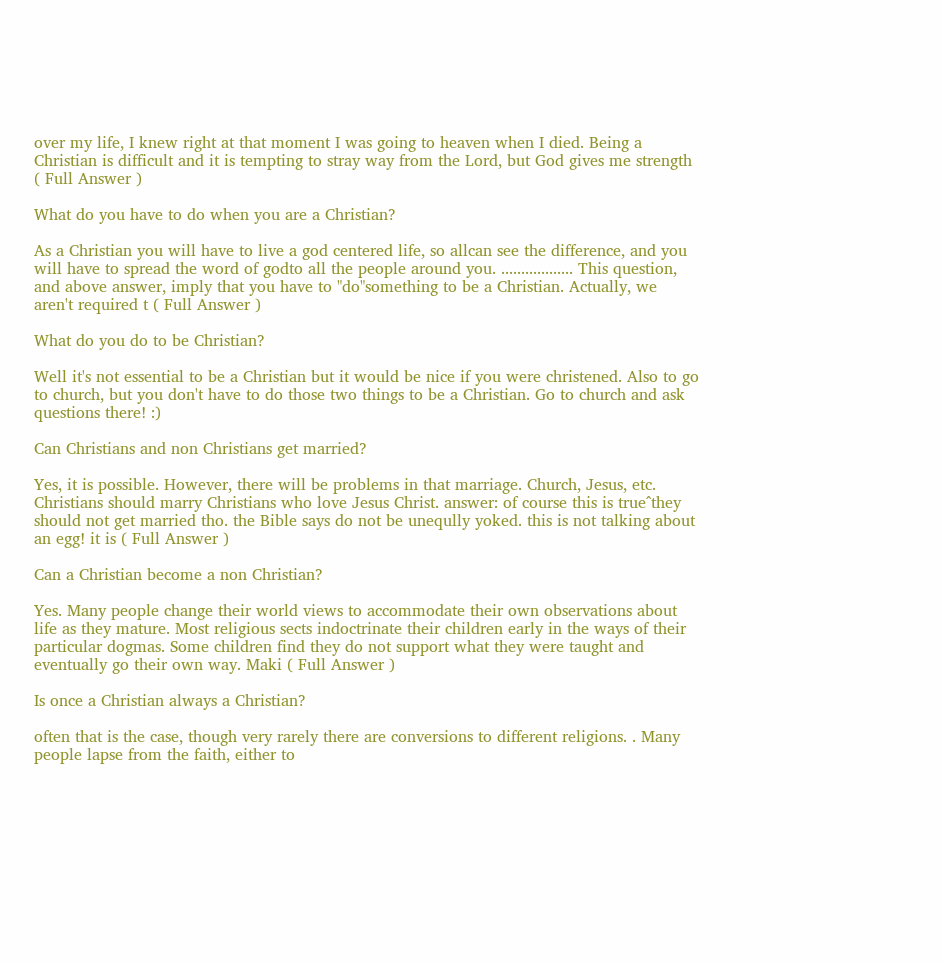over my life, I knew right at that moment I was going to heaven when I died. Being a Christian is difficult and it is tempting to stray way from the Lord, but God gives me strength ( Full Answer )

What do you have to do when you are a Christian?

As a Christian you will have to live a god centered life, so allcan see the difference, and you will have to spread the word of godto all the people around you. .................. This question, and above answer, imply that you have to "do"something to be a Christian. Actually, we aren't required t ( Full Answer )

What do you do to be Christian?

Well it's not essential to be a Christian but it would be nice if you were christened. Also to go to church, but you don't have to do those two things to be a Christian. Go to church and ask questions there! :)

Can Christians and non Christians get married?

Yes, it is possible. However, there will be problems in that marriage. Church, Jesus, etc. Christians should marry Christians who love Jesus Christ. answer: of course this is true^they should not get married tho. the Bible says do not be uneqully yoked. this is not talking about an egg! it is ( Full Answer )

Can a Christian become a non Christian?

Yes. Many people change their world views to accommodate their own observations about life as they mature. Most religious sects indoctrinate their children early in the ways of their particular dogmas. Some children find they do not support what they were taught and eventually go their own way. Maki ( Full Answer )

Is once a Christian always a Christian?

often that is the case, though very rarely there are conversions to different religions. . Many people lapse from the faith, either to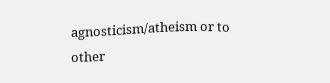agnosticism/atheism or to other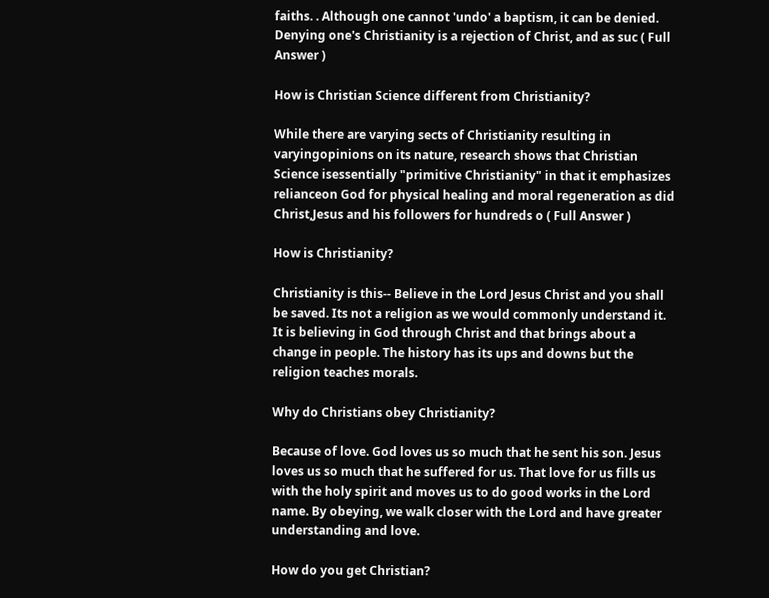faiths. . Although one cannot 'undo' a baptism, it can be denied. Denying one's Christianity is a rejection of Christ, and as suc ( Full Answer )

How is Christian Science different from Christianity?

While there are varying sects of Christianity resulting in varyingopinions on its nature, research shows that Christian Science isessentially "primitive Christianity" in that it emphasizes relianceon God for physical healing and moral regeneration as did Christ,Jesus and his followers for hundreds o ( Full Answer )

How is Christianity?

Christianity is this-- Believe in the Lord Jesus Christ and you shall be saved. Its not a religion as we would commonly understand it. It is believing in God through Christ and that brings about a change in people. The history has its ups and downs but the religion teaches morals.

Why do Christians obey Christianity?

Because of love. God loves us so much that he sent his son. Jesus loves us so much that he suffered for us. That love for us fills us with the holy spirit and moves us to do good works in the Lord name. By obeying, we walk closer with the Lord and have greater understanding and love.

How do you get Christian?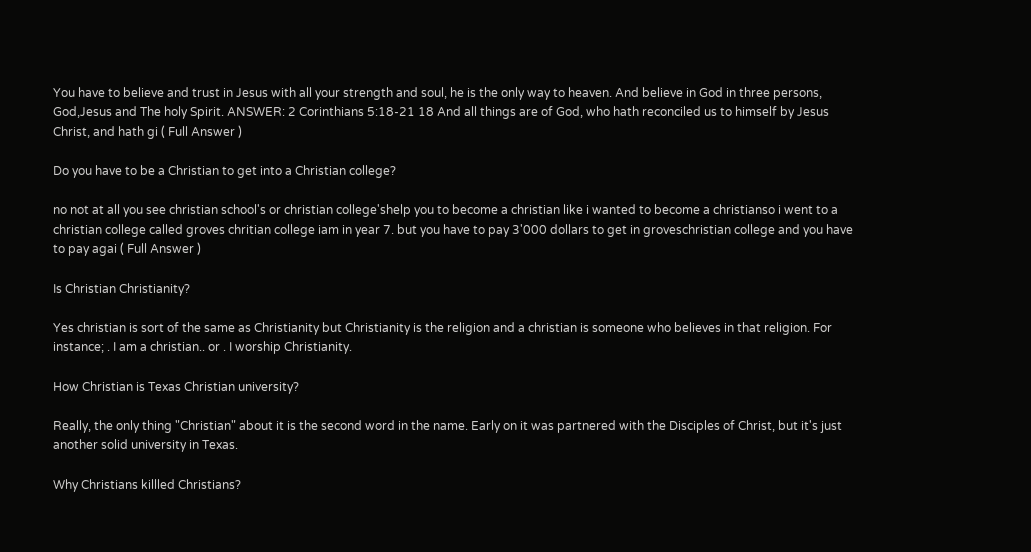You have to believe and trust in Jesus with all your strength and soul, he is the only way to heaven. And believe in God in three persons, God,Jesus and The holy Spirit. ANSWER: 2 Corinthians 5:18-21 18 And all things are of God, who hath reconciled us to himself by Jesus Christ, and hath gi ( Full Answer )

Do you have to be a Christian to get into a Christian college?

no not at all you see christian school's or christian college'shelp you to become a christian like i wanted to become a christianso i went to a christian college called groves chritian college iam in year 7. but you have to pay 3'000 dollars to get in groveschristian college and you have to pay agai ( Full Answer )

Is Christian Christianity?

Yes christian is sort of the same as Christianity but Christianity is the religion and a christian is someone who believes in that religion. For instance; . I am a christian.. or . I worship Christianity.

How Christian is Texas Christian university?

Really, the only thing "Christian" about it is the second word in the name. Early on it was partnered with the Disciples of Christ, but it's just another solid university in Texas.

Why Christians killled Christians?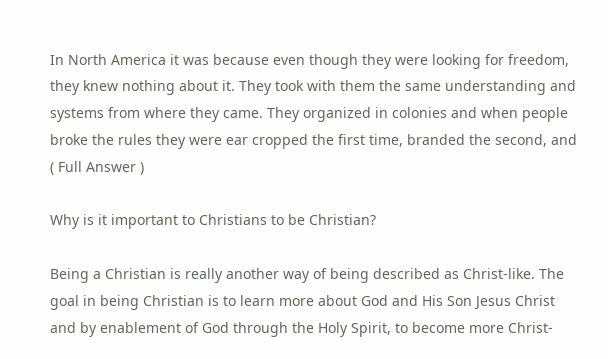In North America it was because even though they were looking for freedom, they knew nothing about it. They took with them the same understanding and systems from where they came. They organized in colonies and when people broke the rules they were ear cropped the first time, branded the second, and ( Full Answer )

Why is it important to Christians to be Christian?

Being a Christian is really another way of being described as Christ-like. The goal in being Christian is to learn more about God and His Son Jesus Christ and by enablement of God through the Holy Spirit, to become more Christ-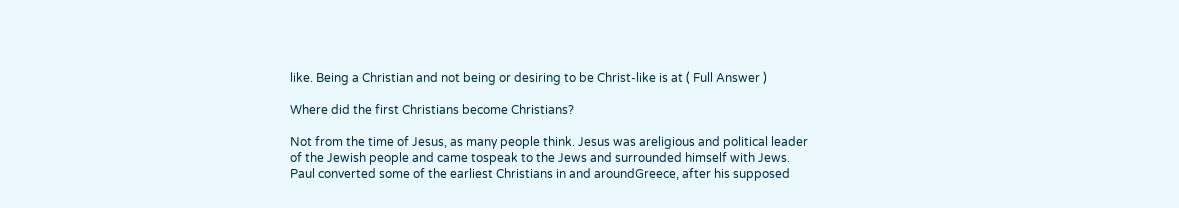like. Being a Christian and not being or desiring to be Christ-like is at ( Full Answer )

Where did the first Christians become Christians?

Not from the time of Jesus, as many people think. Jesus was areligious and political leader of the Jewish people and came tospeak to the Jews and surrounded himself with Jews. Paul converted some of the earliest Christians in and aroundGreece, after his supposed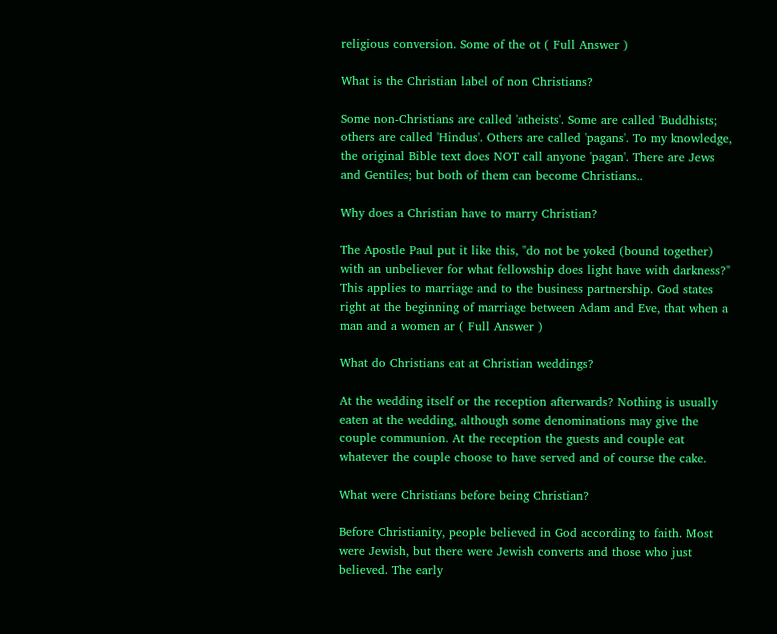religious conversion. Some of the ot ( Full Answer )

What is the Christian label of non Christians?

Some non-Christians are called 'atheists'. Some are called 'Buddhists; others are called 'Hindus'. Others are called 'pagans'. To my knowledge, the original Bible text does NOT call anyone 'pagan'. There are Jews and Gentiles; but both of them can become Christians..

Why does a Christian have to marry Christian?

The Apostle Paul put it like this, "do not be yoked (bound together) with an unbeliever for what fellowship does light have with darkness?" This applies to marriage and to the business partnership. God states right at the beginning of marriage between Adam and Eve, that when a man and a women ar ( Full Answer )

What do Christians eat at Christian weddings?

At the wedding itself or the reception afterwards? Nothing is usually eaten at the wedding, although some denominations may give the couple communion. At the reception the guests and couple eat whatever the couple choose to have served and of course the cake.

What were Christians before being Christian?

Before Christianity, people believed in God according to faith. Most were Jewish, but there were Jewish converts and those who just believed. The early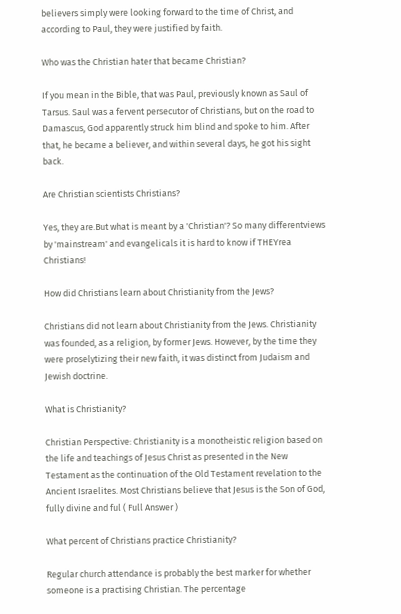believers simply were looking forward to the time of Christ, and according to Paul, they were justified by faith.

Who was the Christian hater that became Christian?

If you mean in the Bible, that was Paul, previously known as Saul of Tarsus. Saul was a fervent persecutor of Christians, but on the road to Damascus, God apparently struck him blind and spoke to him. After that, he became a believer, and within several days, he got his sight back.

Are Christian scientists Christians?

Yes, they are.But what is meant by a 'Christian'? So many differentviews by 'mainstream' and evangelicals it is hard to know if THEYrea Christians!

How did Christians learn about Christianity from the Jews?

Christians did not learn about Christianity from the Jews. Christianity was founded, as a religion, by former Jews. However, by the time they were proselytizing their new faith, it was distinct from Judaism and Jewish doctrine.

What is Christianity?

Christian Perspective: Christianity is a monotheistic religion based on the life and teachings of Jesus Christ as presented in the New Testament as the continuation of the Old Testament revelation to the Ancient Israelites. Most Christians believe that Jesus is the Son of God, fully divine and ful ( Full Answer )

What percent of Christians practice Christianity?

Regular church attendance is probably the best marker for whether someone is a practising Christian. The percentage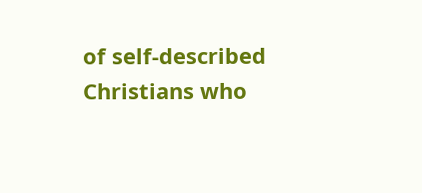of self-described Christians who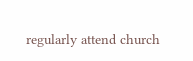regularly attend church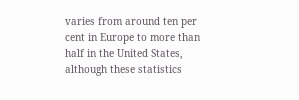varies from around ten per cent in Europe to more than half in the United States, although these statistics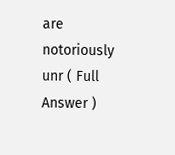are notoriously unr ( Full Answer )